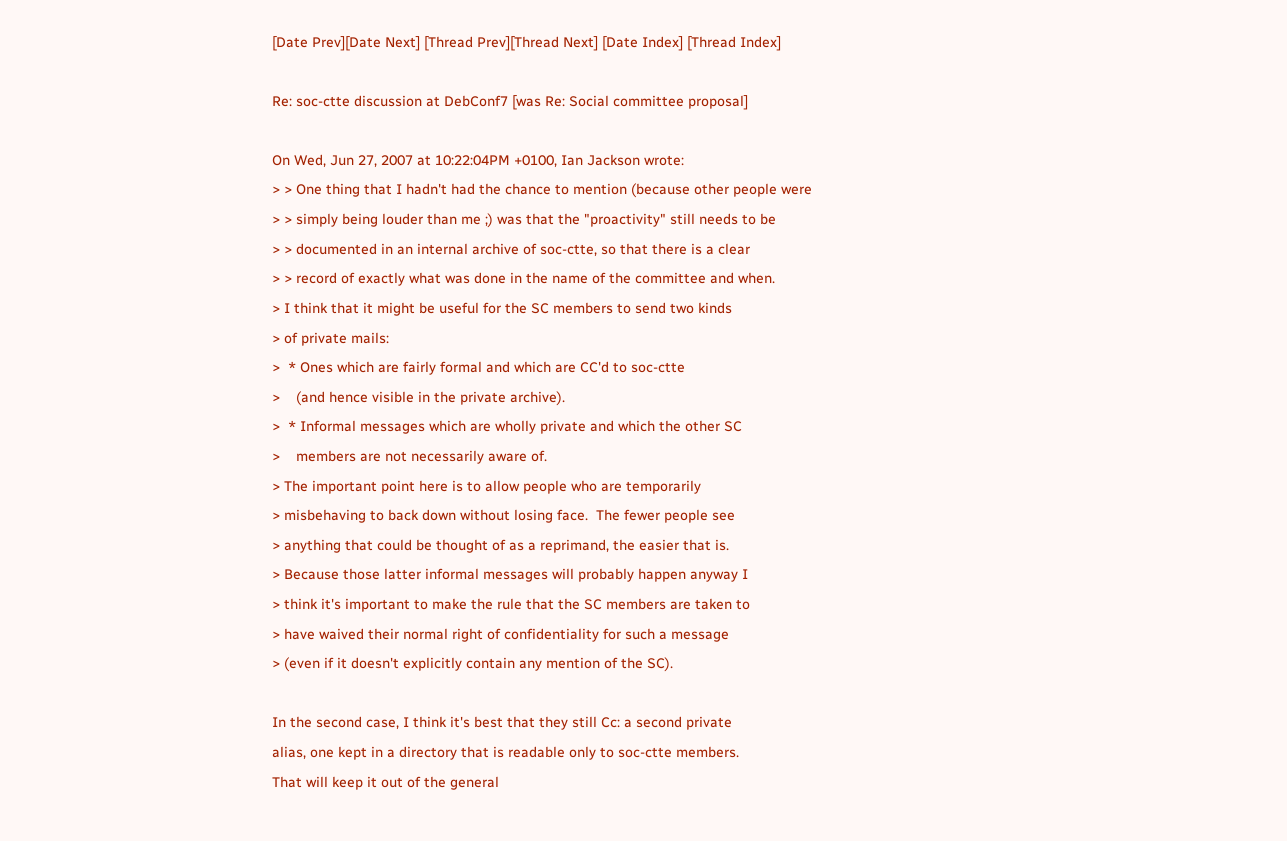[Date Prev][Date Next] [Thread Prev][Thread Next] [Date Index] [Thread Index]

Re: soc-ctte discussion at DebConf7 [was Re: Social committee proposal]

On Wed, Jun 27, 2007 at 10:22:04PM +0100, Ian Jackson wrote:
> > One thing that I hadn't had the chance to mention (because other people were
> > simply being louder than me ;) was that the "proactivity" still needs to be
> > documented in an internal archive of soc-ctte, so that there is a clear
> > record of exactly what was done in the name of the committee and when.
> I think that it might be useful for the SC members to send two kinds
> of private mails:
>  * Ones which are fairly formal and which are CC'd to soc-ctte
>    (and hence visible in the private archive).
>  * Informal messages which are wholly private and which the other SC
>    members are not necessarily aware of.
> The important point here is to allow people who are temporarily
> misbehaving to back down without losing face.  The fewer people see
> anything that could be thought of as a reprimand, the easier that is.
> Because those latter informal messages will probably happen anyway I
> think it's important to make the rule that the SC members are taken to
> have waived their normal right of confidentiality for such a message
> (even if it doesn't explicitly contain any mention of the SC).

In the second case, I think it's best that they still Cc: a second private
alias, one kept in a directory that is readable only to soc-ctte members.
That will keep it out of the general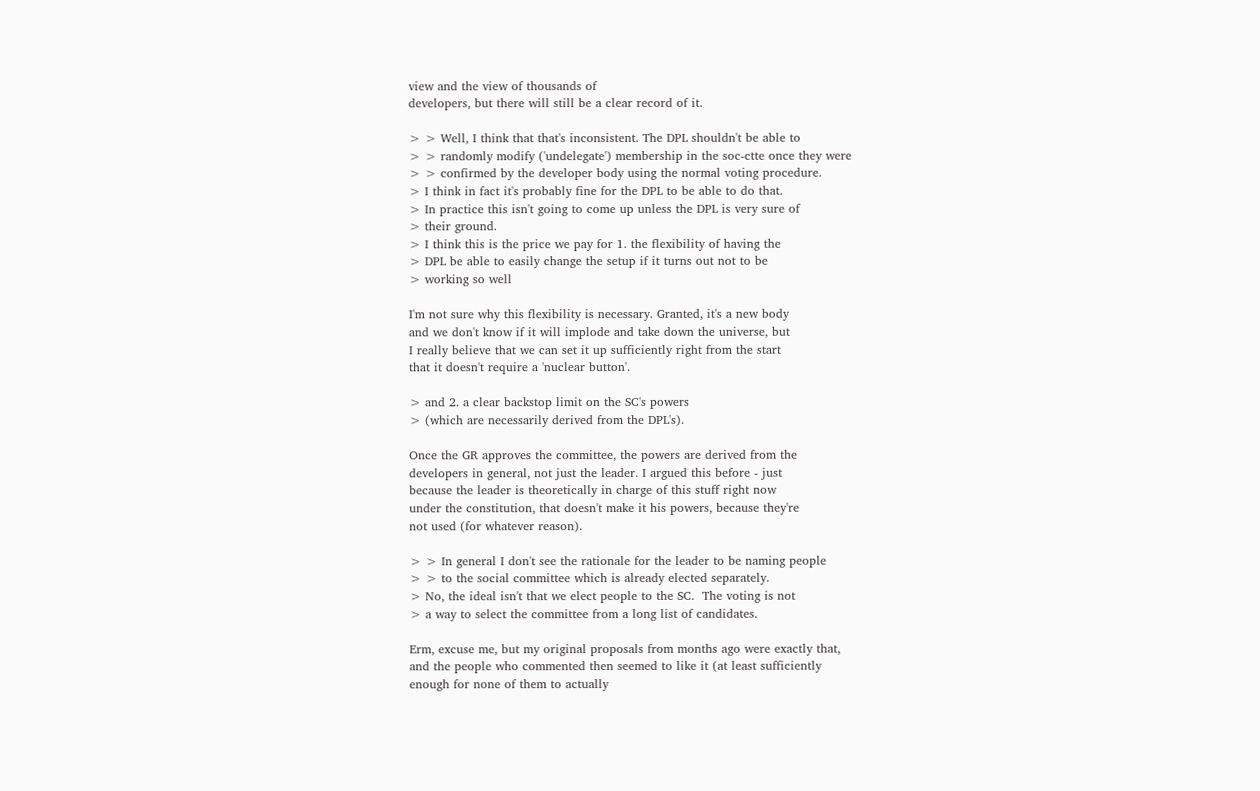view and the view of thousands of
developers, but there will still be a clear record of it.

> > Well, I think that that's inconsistent. The DPL shouldn't be able to
> > randomly modify ('undelegate') membership in the soc-ctte once they were
> > confirmed by the developer body using the normal voting procedure.
> I think in fact it's probably fine for the DPL to be able to do that.
> In practice this isn't going to come up unless the DPL is very sure of
> their ground.
> I think this is the price we pay for 1. the flexibility of having the
> DPL be able to easily change the setup if it turns out not to be
> working so well

I'm not sure why this flexibility is necessary. Granted, it's a new body
and we don't know if it will implode and take down the universe, but
I really believe that we can set it up sufficiently right from the start
that it doesn't require a 'nuclear button'.

> and 2. a clear backstop limit on the SC's powers
> (which are necessarily derived from the DPL's).

Once the GR approves the committee, the powers are derived from the
developers in general, not just the leader. I argued this before - just
because the leader is theoretically in charge of this stuff right now
under the constitution, that doesn't make it his powers, because they're
not used (for whatever reason).

> > In general I don't see the rationale for the leader to be naming people
> > to the social committee which is already elected separately.
> No, the ideal isn't that we elect people to the SC.  The voting is not
> a way to select the committee from a long list of candidates.

Erm, excuse me, but my original proposals from months ago were exactly that,
and the people who commented then seemed to like it (at least sufficiently
enough for none of them to actually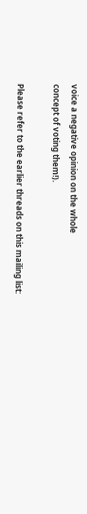voice a negative opinion on the whole
concept of voting them!).

Please refer to the earlier threads on this mailing list: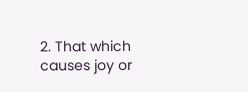2. That which causes joy or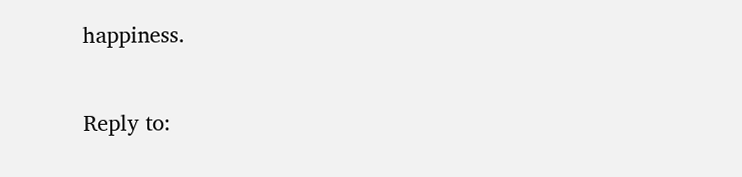happiness.

Reply to: